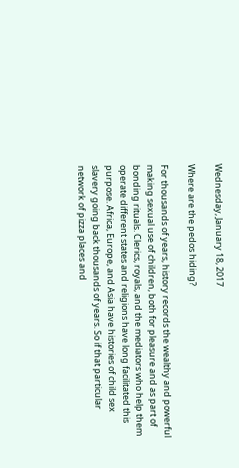Wednesday, January 18, 2017

Where are the pedos hiding?

For thousands of years, history records the wealthy and powerful making sexual use of children, both for pleasure and as part of bonding rituals. Clerics, royals, and the mediators who help them operate different states and religions have long facilitated this purpose. Africa, Europe, and Asia have histories of child sex slavery going back thousands of years. So if that particular network of pizza places and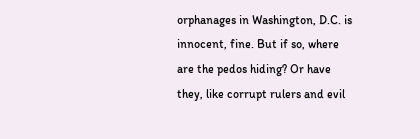orphanages in Washington, D.C. is innocent, fine. But if so, where are the pedos hiding? Or have they, like corrupt rulers and evil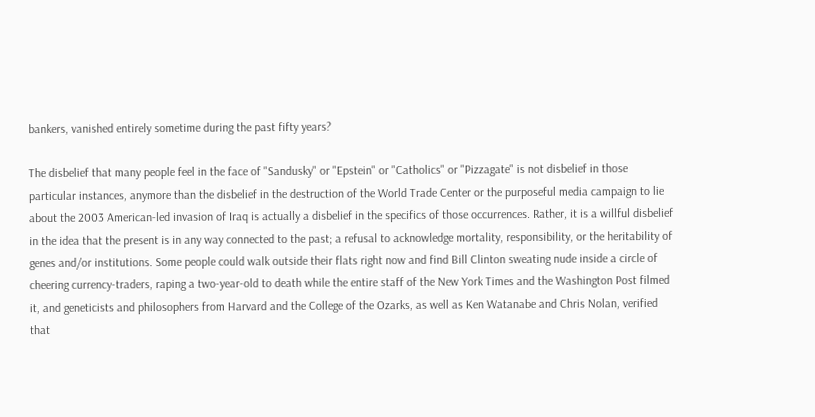bankers, vanished entirely sometime during the past fifty years?

The disbelief that many people feel in the face of "Sandusky" or "Epstein" or "Catholics" or "Pizzagate" is not disbelief in those particular instances, anymore than the disbelief in the destruction of the World Trade Center or the purposeful media campaign to lie about the 2003 American-led invasion of Iraq is actually a disbelief in the specifics of those occurrences. Rather, it is a willful disbelief in the idea that the present is in any way connected to the past; a refusal to acknowledge mortality, responsibility, or the heritability of genes and/or institutions. Some people could walk outside their flats right now and find Bill Clinton sweating nude inside a circle of cheering currency-traders, raping a two-year-old to death while the entire staff of the New York Times and the Washington Post filmed it, and geneticists and philosophers from Harvard and the College of the Ozarks, as well as Ken Watanabe and Chris Nolan, verified that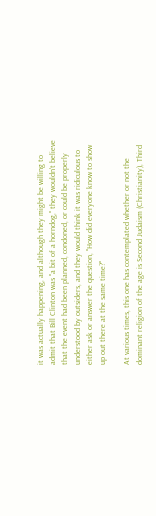it was actually happening, and although they might be willing to admit that Bill Clinton was "a bit of a horndog," they wouldn't believe that the event had been planned, condoned, or could be properly understood by outsiders, and they would think it was ridiculous to either ask or answer the question, "How did everyone know to show up out there at the same time?"

At various times, this one has contemplated whether or not the dominant religion of the age is Second Judaism (Christianity), Third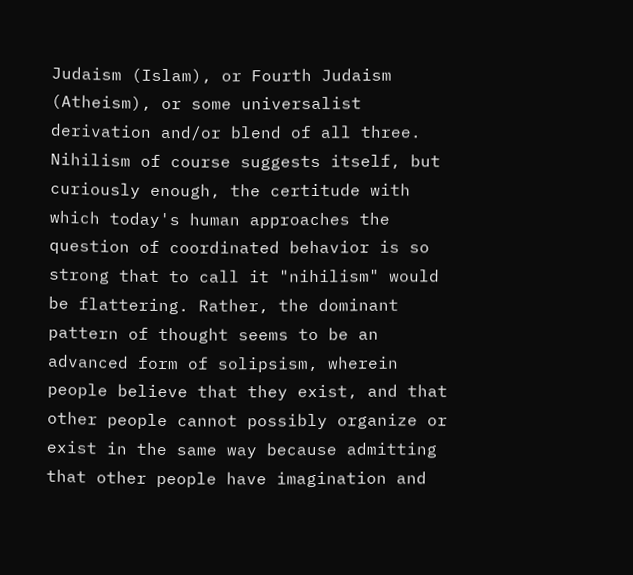Judaism (Islam), or Fourth Judaism (Atheism), or some universalist derivation and/or blend of all three. Nihilism of course suggests itself, but curiously enough, the certitude with which today's human approaches the question of coordinated behavior is so strong that to call it "nihilism" would be flattering. Rather, the dominant pattern of thought seems to be an advanced form of solipsism, wherein people believe that they exist, and that other people cannot possibly organize or exist in the same way because admitting that other people have imagination and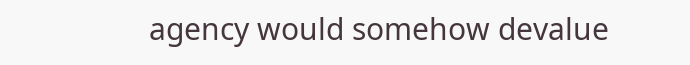agency would somehow devalue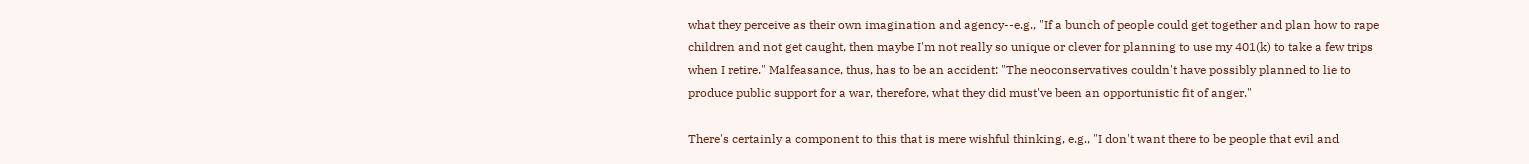what they perceive as their own imagination and agency--e.g., "If a bunch of people could get together and plan how to rape children and not get caught, then maybe I'm not really so unique or clever for planning to use my 401(k) to take a few trips when I retire." Malfeasance, thus, has to be an accident: "The neoconservatives couldn't have possibly planned to lie to produce public support for a war, therefore, what they did must've been an opportunistic fit of anger."

There's certainly a component to this that is mere wishful thinking, e.g., "I don't want there to be people that evil and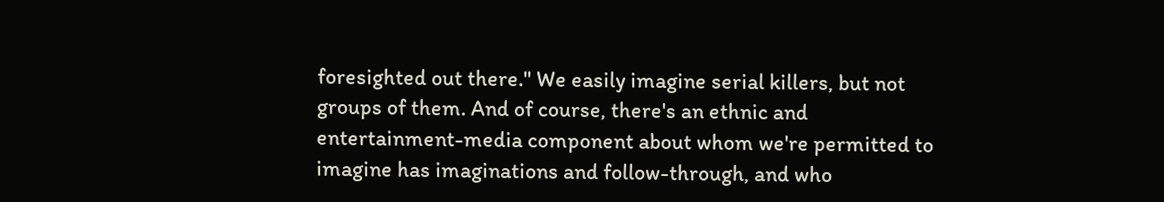foresighted out there." We easily imagine serial killers, but not groups of them. And of course, there's an ethnic and entertainment-media component about whom we're permitted to imagine has imaginations and follow-through, and who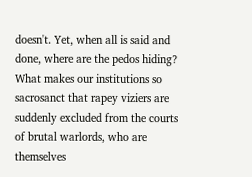doesn't. Yet, when all is said and done, where are the pedos hiding? What makes our institutions so sacrosanct that rapey viziers are suddenly excluded from the courts of brutal warlords, who are themselves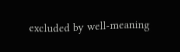excluded by well-meaning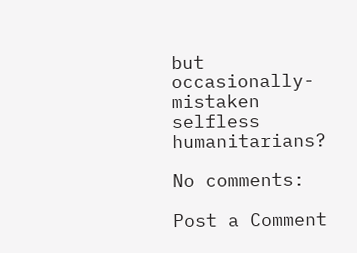but occasionally-mistaken selfless humanitarians?

No comments:

Post a Comment